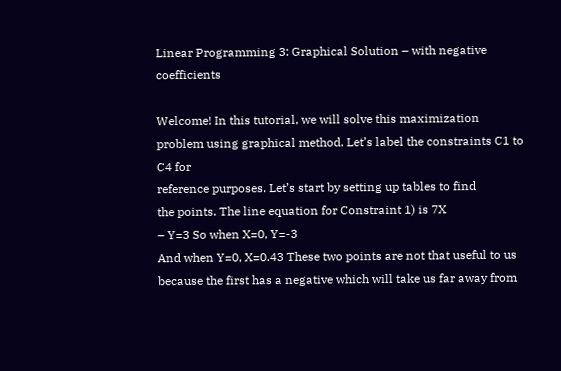Linear Programming 3: Graphical Solution – with negative coefficients

Welcome! In this tutorial, we will solve this maximization
problem using graphical method. Let’s label the constraints C1 to C4 for
reference purposes. Let’s start by setting up tables to find
the points. The line equation for Constraint 1) is 7X
– Y=3 So when X=0, Y=-3
And when Y=0, X=0.43 These two points are not that useful to us
because the first has a negative which will take us far away from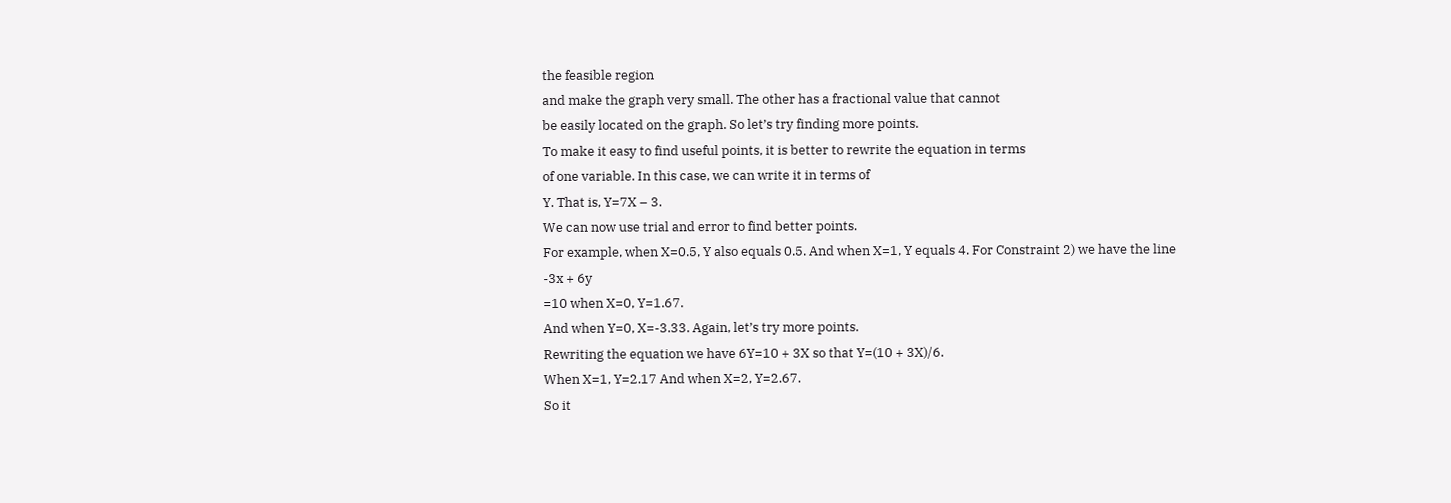the feasible region
and make the graph very small. The other has a fractional value that cannot
be easily located on the graph. So let’s try finding more points.
To make it easy to find useful points, it is better to rewrite the equation in terms
of one variable. In this case, we can write it in terms of
Y. That is, Y=7X – 3.
We can now use trial and error to find better points.
For example, when X=0.5, Y also equals 0.5. And when X=1, Y equals 4. For Constraint 2) we have the line -3x + 6y
=10 when X=0, Y=1.67.
And when Y=0, X=-3.33. Again, let’s try more points.
Rewriting the equation we have 6Y=10 + 3X so that Y=(10 + 3X)/6.
When X=1, Y=2.17 And when X=2, Y=2.67.
So it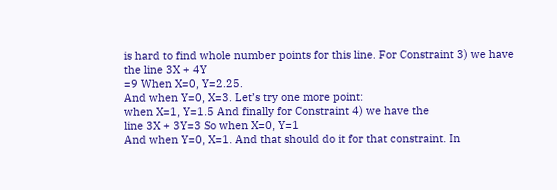is hard to find whole number points for this line. For Constraint 3) we have the line 3X + 4Y
=9 When X=0, Y=2.25.
And when Y=0, X=3. Let’s try one more point:
when X=1, Y=1.5 And finally for Constraint 4) we have the
line 3X + 3Y=3 So when X=0, Y=1
And when Y=0, X=1. And that should do it for that constraint. In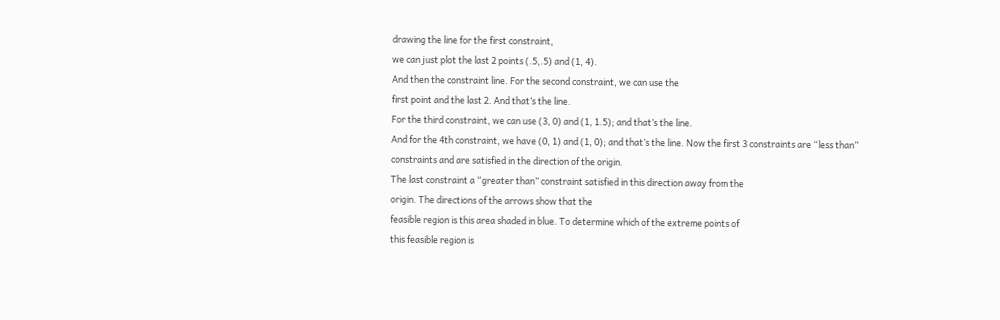drawing the line for the first constraint,
we can just plot the last 2 points (.5,.5) and (1, 4).
And then the constraint line. For the second constraint, we can use the
first point and the last 2. And that’s the line.
For the third constraint, we can use (3, 0) and (1, 1.5); and that’s the line.
And for the 4th constraint, we have (0, 1) and (1, 0); and that’s the line. Now the first 3 constraints are “less than”
constraints and are satisfied in the direction of the origin.
The last constraint a “greater than” constraint satisfied in this direction away from the
origin. The directions of the arrows show that the
feasible region is this area shaded in blue. To determine which of the extreme points of
this feasible region is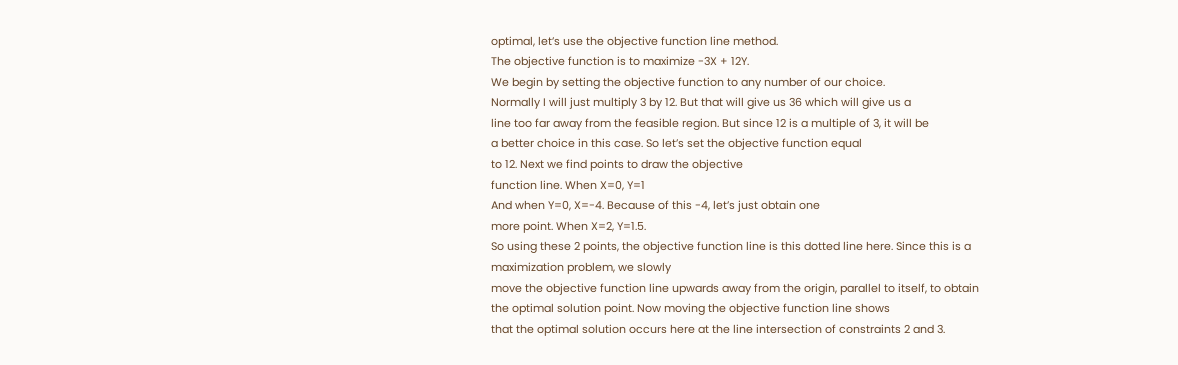optimal, let’s use the objective function line method.
The objective function is to maximize -3X + 12Y.
We begin by setting the objective function to any number of our choice.
Normally I will just multiply 3 by 12. But that will give us 36 which will give us a
line too far away from the feasible region. But since 12 is a multiple of 3, it will be
a better choice in this case. So let’s set the objective function equal
to 12. Next we find points to draw the objective
function line. When X=0, Y=1
And when Y=0, X=-4. Because of this -4, let’s just obtain one
more point. When X=2, Y=1.5.
So using these 2 points, the objective function line is this dotted line here. Since this is a maximization problem, we slowly
move the objective function line upwards away from the origin, parallel to itself, to obtain
the optimal solution point. Now moving the objective function line shows
that the optimal solution occurs here at the line intersection of constraints 2 and 3.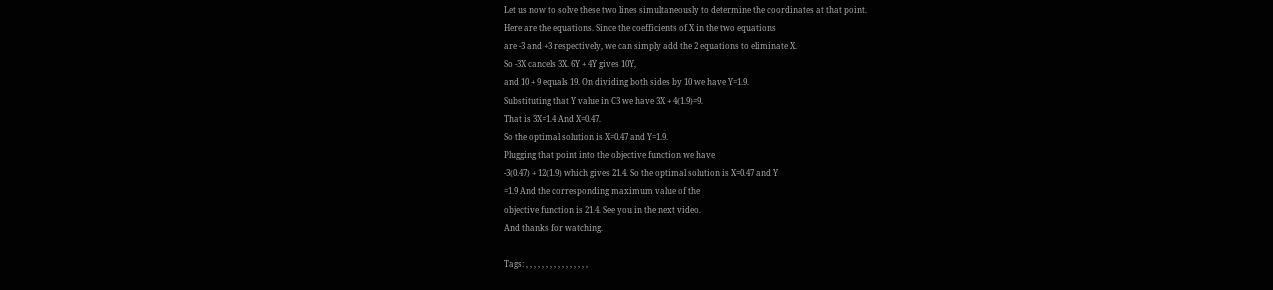Let us now to solve these two lines simultaneously to determine the coordinates at that point.
Here are the equations. Since the coefficients of X in the two equations
are -3 and +3 respectively, we can simply add the 2 equations to eliminate X.
So -3X cancels 3X. 6Y + 4Y gives 10Y,
and 10 + 9 equals 19. On dividing both sides by 10 we have Y=1.9.
Substituting that Y value in C3 we have 3X + 4(1.9)=9.
That is 3X=1.4 And X=0.47.
So the optimal solution is X=0.47 and Y=1.9.
Plugging that point into the objective function we have
-3(0.47) + 12(1.9) which gives 21.4. So the optimal solution is X=0.47 and Y
=1.9 And the corresponding maximum value of the
objective function is 21.4. See you in the next video.
And thanks for watching.

Tags: , , , , , , , , , , , , , , , ,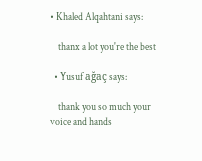• Khaled Alqahtani says:

    thanx a lot you're the best

  • Yusuf ağaç says:

    thank you so much your voice and hands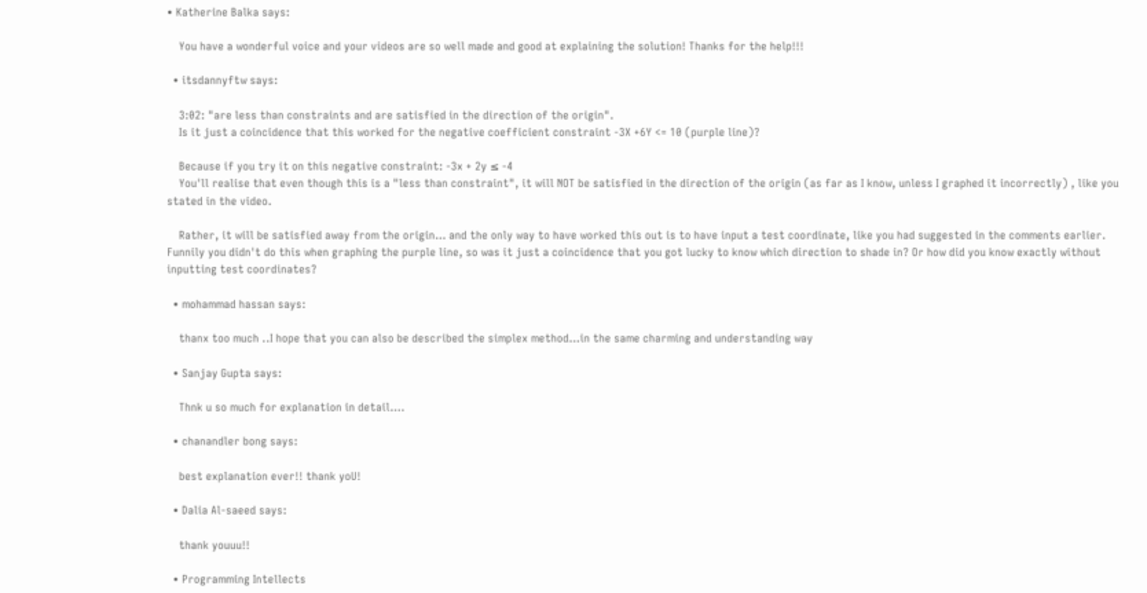• Katherine Balka says:

    You have a wonderful voice and your videos are so well made and good at explaining the solution! Thanks for the help!!!

  • itsdannyftw says:

    3:02: "are less than constraints and are satisfied in the direction of the origin".
    Is it just a coincidence that this worked for the negative coefficient constraint -3X +6Y <= 10 (purple line)?

    Because if you try it on this negative constraint: -3x + 2y ≤ -4
    You'll realise that even though this is a "less than constraint", it will NOT be satisfied in the direction of the origin (as far as I know, unless I graphed it incorrectly) , like you stated in the video.

    Rather, it will be satisfied away from the origin… and the only way to have worked this out is to have input a test coordinate, like you had suggested in the comments earlier. Funnily you didn't do this when graphing the purple line, so was it just a coincidence that you got lucky to know which direction to shade in? Or how did you know exactly without inputting test coordinates?

  • mohammad hassan says:

    thanx too much ..I hope that you can also be described the simplex method…in the same charming and understanding way

  • Sanjay Gupta says:

    Thnk u so much for explanation in detail….

  • chanandler bong says:

    best explanation ever!! thank yoU!

  • Dalia Al-saeed says:

    thank youuu!!

  • Programming Intellects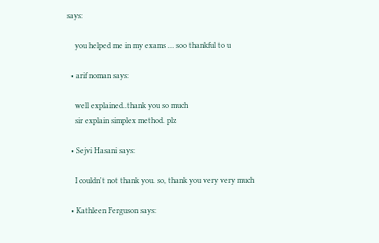says:

    you helped me in my exams … soo thankful to u

  • arif noman says:

    well explained..thank you so much
    sir explain simplex method. plz

  • Sejvi Hasani says:

    I couldn't not thank you. so, thank you very very much

  • Kathleen Ferguson says: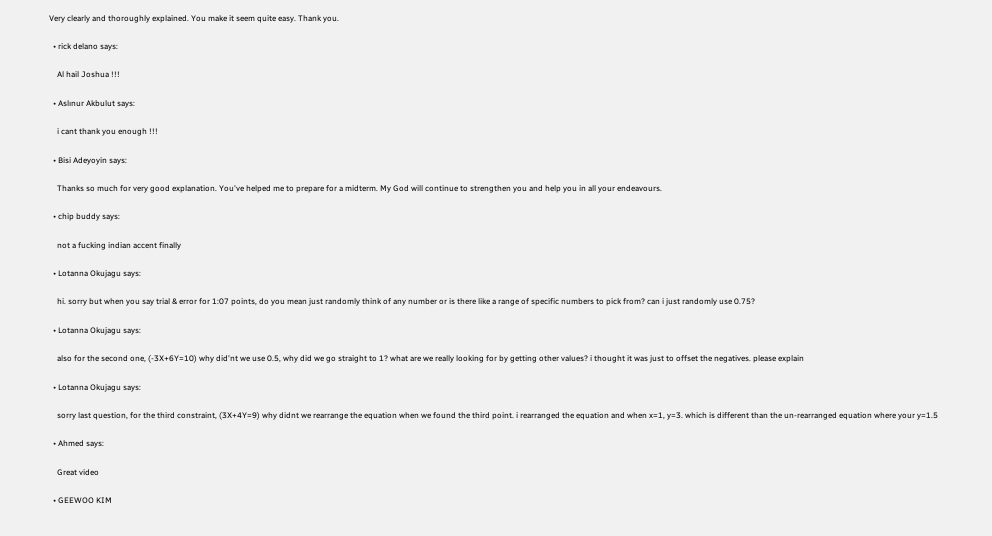Very clearly and thoroughly explained. You make it seem quite easy. Thank you.

  • rick delano says:

    Al hail Joshua !!!

  • Aslınur Akbulut says:

    i cant thank you enough !!!

  • Bisi Adeyoyin says:

    Thanks so much for very good explanation. You've helped me to prepare for a midterm. My God will continue to strengthen you and help you in all your endeavours.

  • chip buddy says:

    not a fucking indian accent finally

  • Lotanna Okujagu says:

    hi. sorry but when you say trial & error for 1:07 points, do you mean just randomly think of any number or is there like a range of specific numbers to pick from? can i just randomly use 0.75?

  • Lotanna Okujagu says:

    also for the second one, (-3X+6Y=10) why did'nt we use 0.5, why did we go straight to 1? what are we really looking for by getting other values? i thought it was just to offset the negatives. please explain

  • Lotanna Okujagu says:

    sorry last question, for the third constraint, (3X+4Y=9) why didnt we rearrange the equation when we found the third point. i rearranged the equation and when x=1, y=3. which is different than the un-rearranged equation where your y=1.5

  • Ahmed says:

    Great video

  • GEEWOO KIM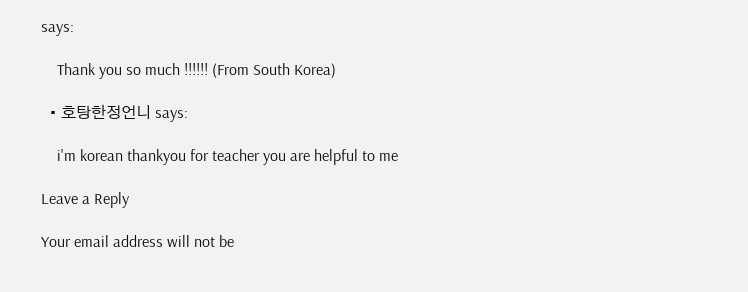says:

    Thank you so much !!!!!! (From South Korea)

  • 호탕한정언니 says:

    i'm korean thankyou for teacher you are helpful to me

Leave a Reply

Your email address will not be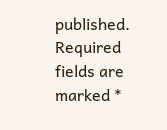published. Required fields are marked *